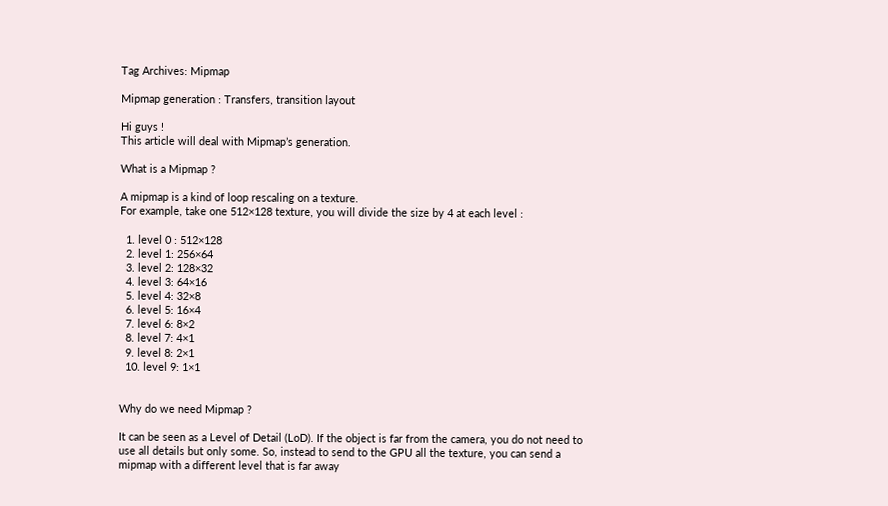Tag Archives: Mipmap

Mipmap generation : Transfers, transition layout

Hi guys !
This article will deal with Mipmap’s generation.

What is a Mipmap ?

A mipmap is a kind of loop rescaling on a texture.
For example, take one 512×128 texture, you will divide the size by 4 at each level :

  1. level 0 : 512×128
  2. level 1: 256×64
  3. level 2: 128×32
  4. level 3: 64×16
  5. level 4: 32×8
  6. level 5: 16×4
  7. level 6: 8×2
  8. level 7: 4×1
  9. level 8: 2×1
  10. level 9: 1×1


Why do we need Mipmap ?

It can be seen as a Level of Detail (LoD). If the object is far from the camera, you do not need to use all details but only some. So, instead to send to the GPU all the texture, you can send a mipmap with a different level that is far away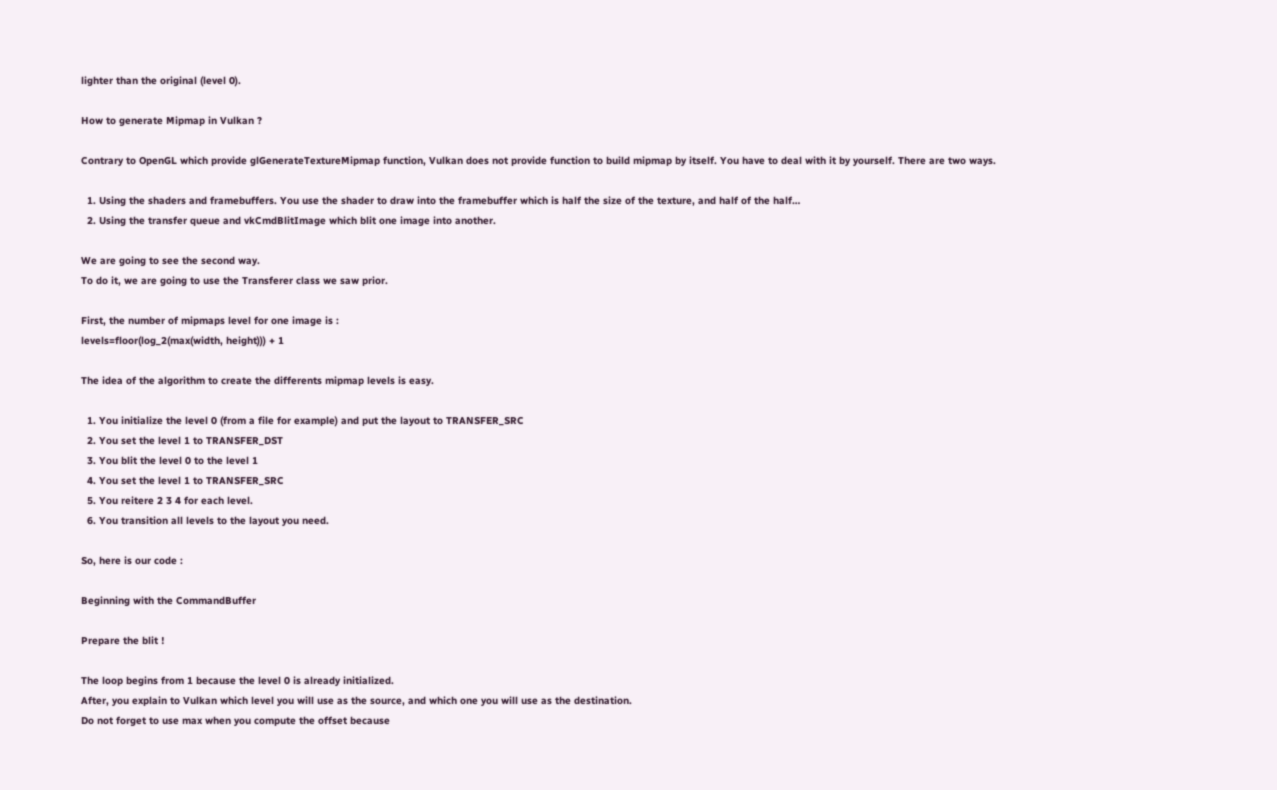lighter than the original (level 0).

How to generate Mipmap in Vulkan ?

Contrary to OpenGL which provide glGenerateTextureMipmap function, Vulkan does not provide function to build mipmap by itself. You have to deal with it by yourself. There are two ways.

  1. Using the shaders and framebuffers. You use the shader to draw into the framebuffer which is half the size of the texture, and half of the half…
  2. Using the transfer queue and vkCmdBlitImage which blit one image into another.

We are going to see the second way.
To do it, we are going to use the Transferer class we saw prior.

First, the number of mipmaps level for one image is :
levels=floor(log_2(max(width, height))) + 1

The idea of the algorithm to create the differents mipmap levels is easy.

  1. You initialize the level 0 (from a file for example) and put the layout to TRANSFER_SRC
  2. You set the level 1 to TRANSFER_DST
  3. You blit the level 0 to the level 1
  4. You set the level 1 to TRANSFER_SRC
  5. You reitere 2 3 4 for each level.
  6. You transition all levels to the layout you need.

So, here is our code :

Beginning with the CommandBuffer

Prepare the blit !

The loop begins from 1 because the level 0 is already initialized.
After, you explain to Vulkan which level you will use as the source, and which one you will use as the destination.
Do not forget to use max when you compute the offset because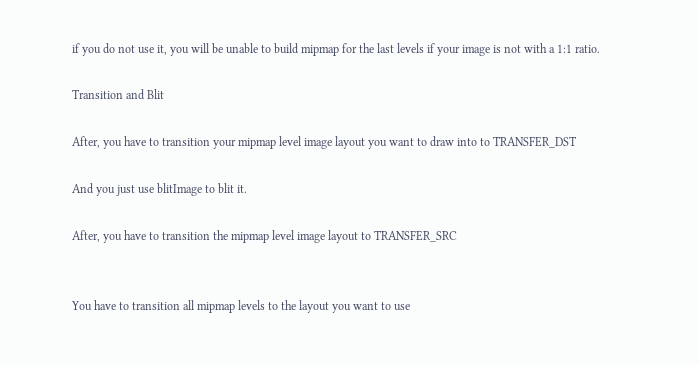if you do not use it, you will be unable to build mipmap for the last levels if your image is not with a 1:1 ratio.

Transition and Blit

After, you have to transition your mipmap level image layout you want to draw into to TRANSFER_DST

And you just use blitImage to blit it.

After, you have to transition the mipmap level image layout to TRANSFER_SRC


You have to transition all mipmap levels to the layout you want to use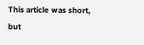This article was short, but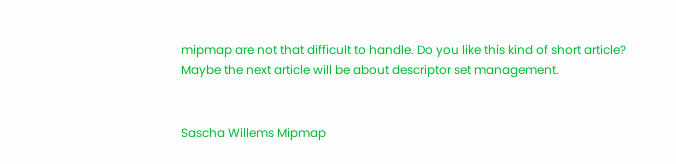mipmap are not that difficult to handle. Do you like this kind of short article?
Maybe the next article will be about descriptor set management.


Sascha Willems Mipmap